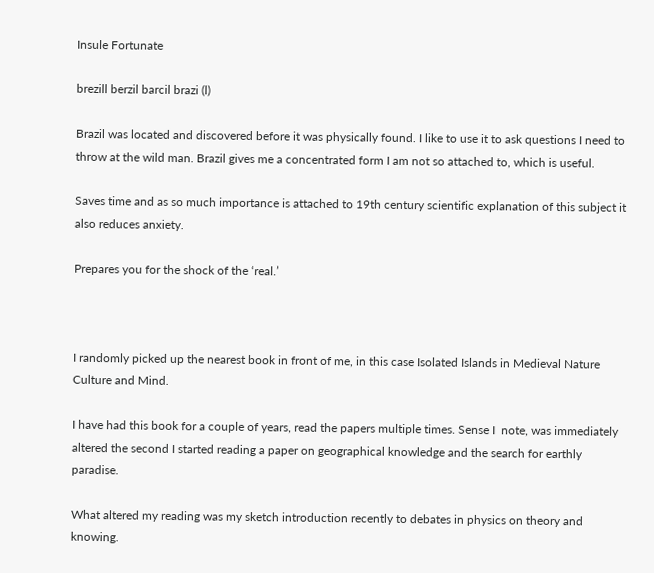Insule Fortunate

brezill berzil barcil brazi (l)

Brazil was located and discovered before it was physically found. I like to use it to ask questions I need to throw at the wild man. Brazil gives me a concentrated form I am not so attached to, which is useful.

Saves time and as so much importance is attached to 19th century scientific explanation of this subject it also reduces anxiety.

Prepares you for the shock of the ‘real.’



I randomly picked up the nearest book in front of me, in this case Isolated Islands in Medieval Nature Culture and Mind.

I have had this book for a couple of years, read the papers multiple times. Sense I  note, was immediately altered the second I started reading a paper on geographical knowledge and the search for earthly paradise.

What altered my reading was my sketch introduction recently to debates in physics on theory and knowing.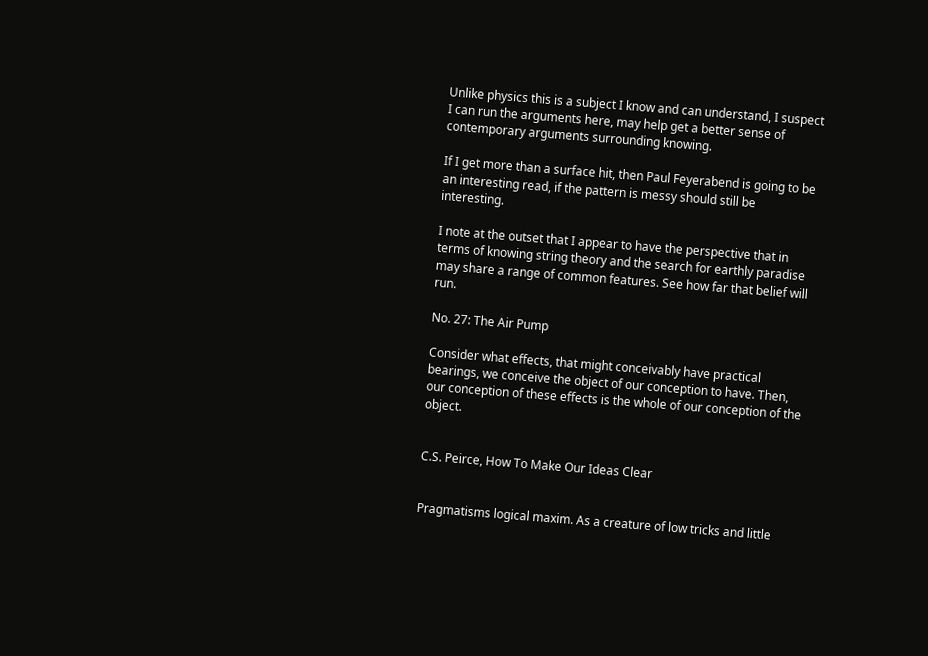Unlike physics this is a subject I know and can understand, I suspect I can run the arguments here, may help get a better sense of contemporary arguments surrounding knowing.

If I get more than a surface hit, then Paul Feyerabend is going to be an interesting read, if the pattern is messy should still be interesting.

I note at the outset that I appear to have the perspective that in terms of knowing string theory and the search for earthly paradise may share a range of common features. See how far that belief will run.

No. 27: The Air Pump

Consider what effects, that might conceivably have practical bearings, we conceive the object of our conception to have. Then, our conception of these effects is the whole of our conception of the object.


C.S. Peirce, How To Make Our Ideas Clear


Pragmatisms logical maxim. As a creature of low tricks and little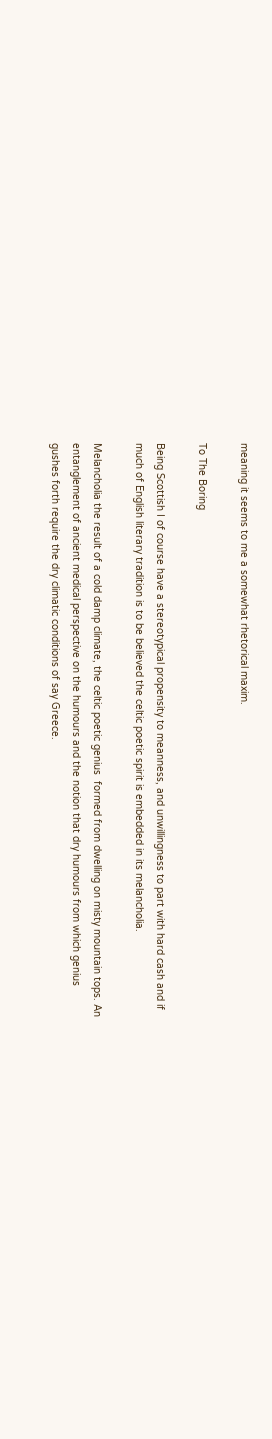meaning it seems to me a somewhat rhetorical maxim.

To The Boring

Being Scottish I of course have a stereotypical propensity to meanness, and unwillingness to part with hard cash and if much of English literary tradition is to be believed the celtic poetic spirit is embedded in its melancholia.

Melancholia the result of a cold damp climate, the celtic poetic genius  formed from dwelling on misty mountain tops. An entanglement of ancient medical perspective on the humours and the notion that dry humours from which genius gushes forth require the dry climatic conditions of say Greece.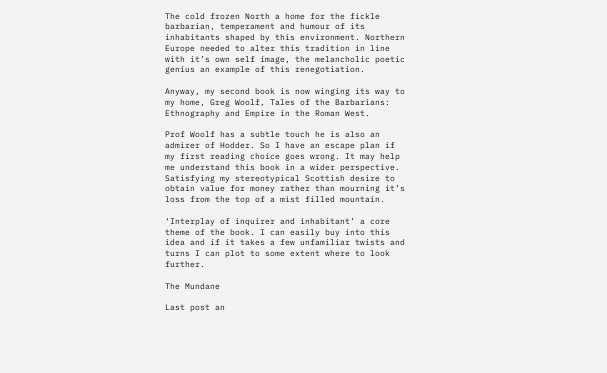The cold frozen North a home for the fickle barbarian, temperament and humour of its inhabitants shaped by this environment. Northern Europe needed to alter this tradition in line with it’s own self image, the melancholic poetic genius an example of this renegotiation.

Anyway, my second book is now winging its way to my home, Greg Woolf, Tales of the Barbarians: Ethnography and Empire in the Roman West.

Prof Woolf has a subtle touch he is also an admirer of Hodder. So I have an escape plan if my first reading choice goes wrong. It may help me understand this book in a wider perspective. Satisfying my stereotypical Scottish desire to obtain value for money rather than mourning it’s loss from the top of a mist filled mountain.

‘Interplay of inquirer and inhabitant’ a core theme of the book. I can easily buy into this idea and if it takes a few unfamiliar twists and turns I can plot to some extent where to look further.

The Mundane

Last post an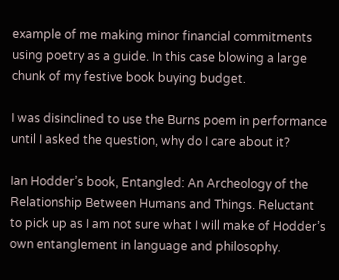example of me making minor financial commitments using poetry as a guide. In this case blowing a large chunk of my festive book buying budget.

I was disinclined to use the Burns poem in performance until I asked the question, why do I care about it?

Ian Hodder’s book, Entangled: An Archeology of the Relationship Between Humans and Things. Reluctant to pick up as I am not sure what I will make of Hodder’s own entanglement in language and philosophy.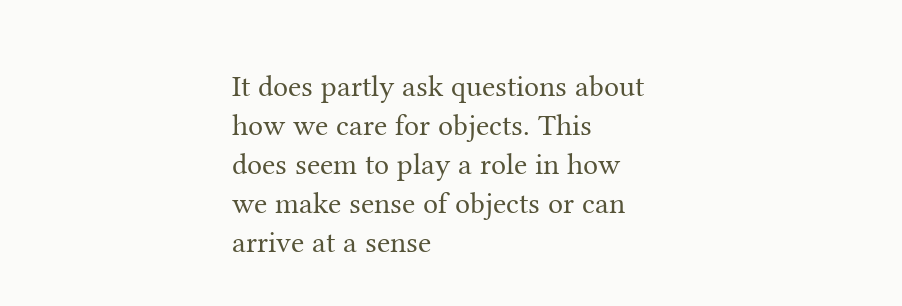It does partly ask questions about how we care for objects. This does seem to play a role in how we make sense of objects or can arrive at a sense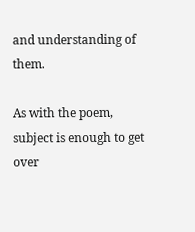and understanding of them.

As with the poem, subject is enough to get over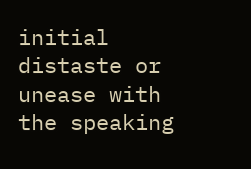initial distaste or unease with the speaking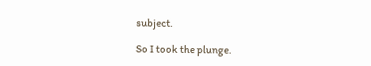subject.

So I took the plunge.